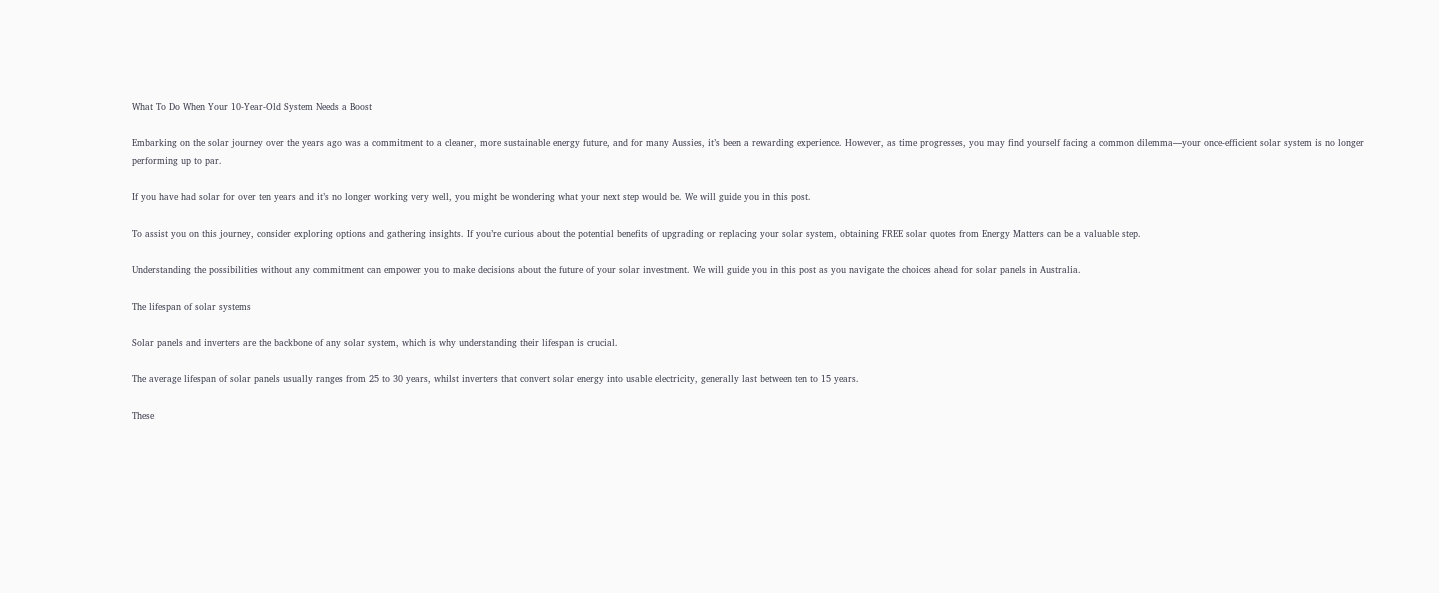What To Do When Your 10-Year-Old System Needs a Boost

Embarking on the solar journey over the years ago was a commitment to a cleaner, more sustainable energy future, and for many Aussies, it’s been a rewarding experience. However, as time progresses, you may find yourself facing a common dilemma—your once-efficient solar system is no longer performing up to par.

If you have had solar for over ten years and it’s no longer working very well, you might be wondering what your next step would be. We will guide you in this post.

To assist you on this journey, consider exploring options and gathering insights. If you’re curious about the potential benefits of upgrading or replacing your solar system, obtaining FREE solar quotes from Energy Matters can be a valuable step.

Understanding the possibilities without any commitment can empower you to make decisions about the future of your solar investment. We will guide you in this post as you navigate the choices ahead for solar panels in Australia.

The lifespan of solar systems

Solar panels and inverters are the backbone of any solar system, which is why understanding their lifespan is crucial.

The average lifespan of solar panels usually ranges from 25 to 30 years, whilst inverters that convert solar energy into usable electricity, generally last between ten to 15 years.

These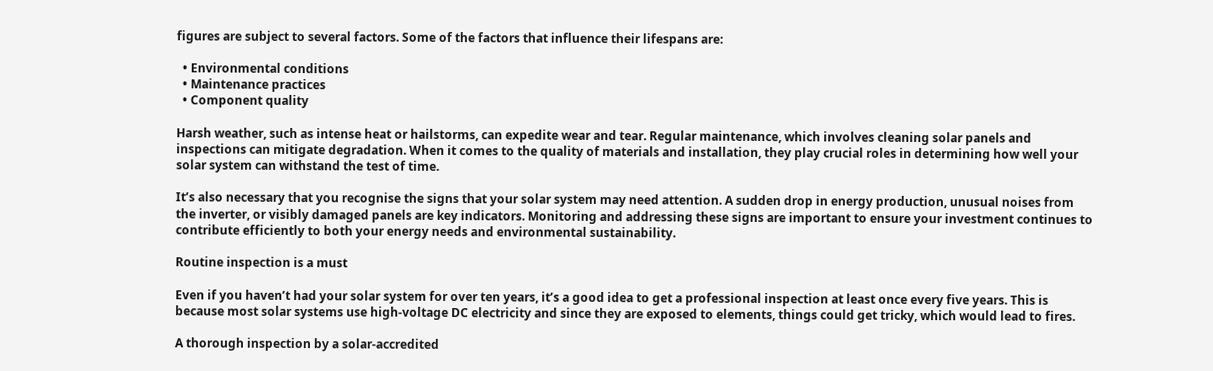figures are subject to several factors. Some of the factors that influence their lifespans are:

  • Environmental conditions
  • Maintenance practices
  • Component quality

Harsh weather, such as intense heat or hailstorms, can expedite wear and tear. Regular maintenance, which involves cleaning solar panels and inspections can mitigate degradation. When it comes to the quality of materials and installation, they play crucial roles in determining how well your solar system can withstand the test of time.

It’s also necessary that you recognise the signs that your solar system may need attention. A sudden drop in energy production, unusual noises from the inverter, or visibly damaged panels are key indicators. Monitoring and addressing these signs are important to ensure your investment continues to contribute efficiently to both your energy needs and environmental sustainability.

Routine inspection is a must

Even if you haven’t had your solar system for over ten years, it’s a good idea to get a professional inspection at least once every five years. This is because most solar systems use high-voltage DC electricity and since they are exposed to elements, things could get tricky, which would lead to fires.

A thorough inspection by a solar-accredited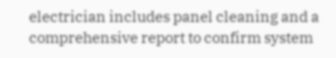electrician includes panel cleaning and a comprehensive report to confirm system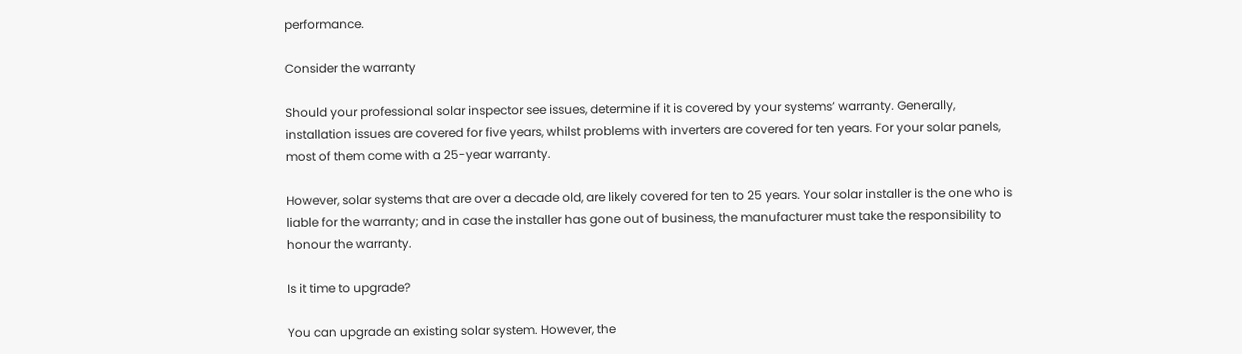performance.

Consider the warranty

Should your professional solar inspector see issues, determine if it is covered by your systems’ warranty. Generally, installation issues are covered for five years, whilst problems with inverters are covered for ten years. For your solar panels, most of them come with a 25-year warranty.

However, solar systems that are over a decade old, are likely covered for ten to 25 years. Your solar installer is the one who is liable for the warranty; and in case the installer has gone out of business, the manufacturer must take the responsibility to honour the warranty.

Is it time to upgrade?

You can upgrade an existing solar system. However, the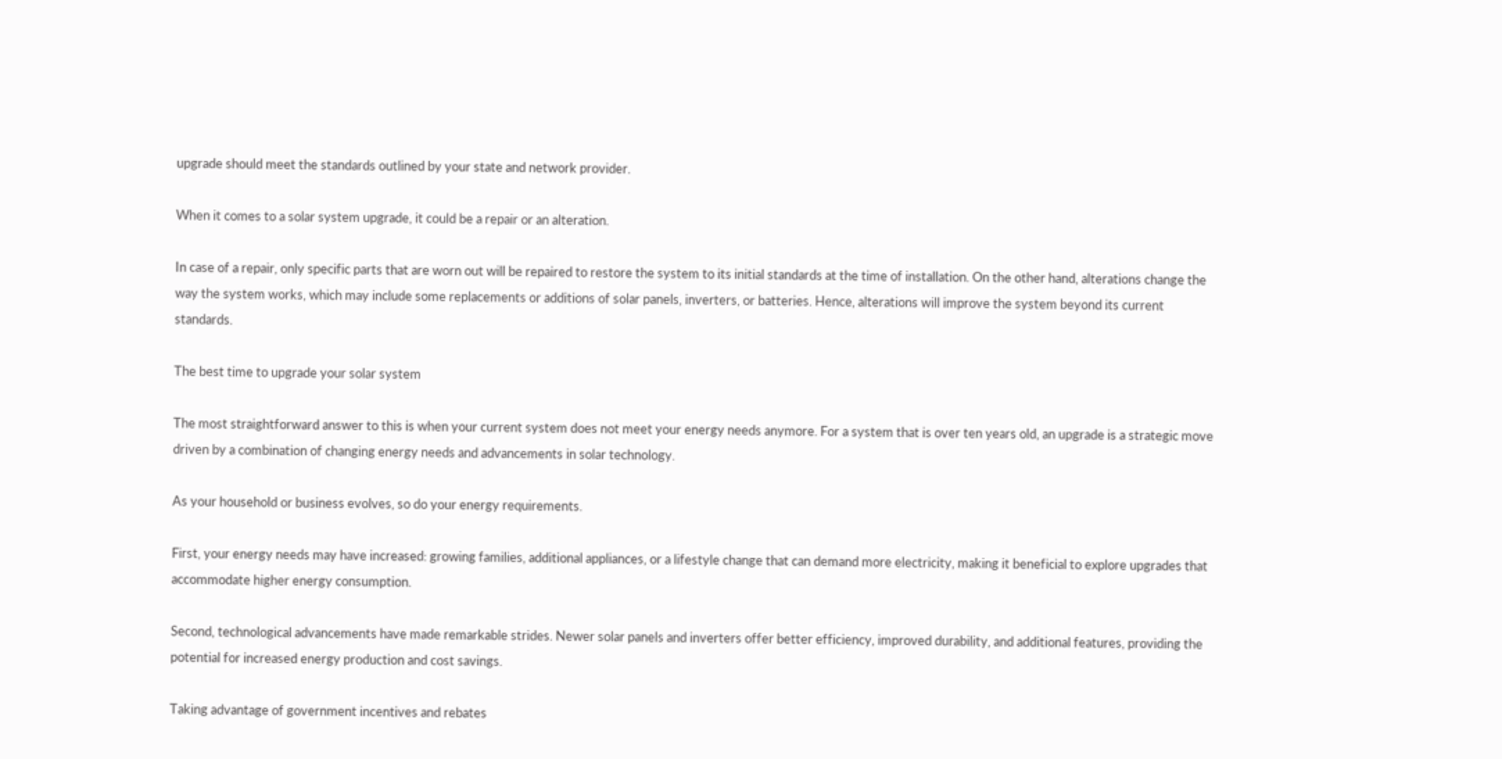upgrade should meet the standards outlined by your state and network provider.

When it comes to a solar system upgrade, it could be a repair or an alteration.

In case of a repair, only specific parts that are worn out will be repaired to restore the system to its initial standards at the time of installation. On the other hand, alterations change the way the system works, which may include some replacements or additions of solar panels, inverters, or batteries. Hence, alterations will improve the system beyond its current standards.

The best time to upgrade your solar system

The most straightforward answer to this is when your current system does not meet your energy needs anymore. For a system that is over ten years old, an upgrade is a strategic move driven by a combination of changing energy needs and advancements in solar technology.

As your household or business evolves, so do your energy requirements.

First, your energy needs may have increased: growing families, additional appliances, or a lifestyle change that can demand more electricity, making it beneficial to explore upgrades that accommodate higher energy consumption.

Second, technological advancements have made remarkable strides. Newer solar panels and inverters offer better efficiency, improved durability, and additional features, providing the potential for increased energy production and cost savings.

Taking advantage of government incentives and rebates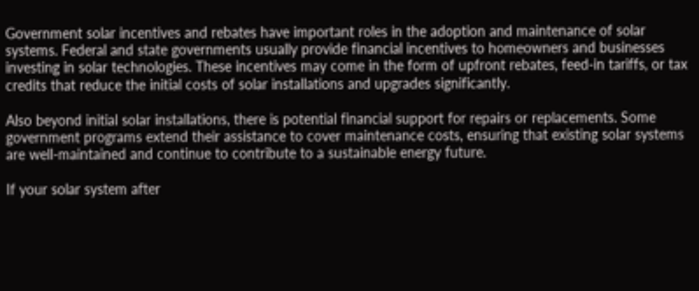Government solar incentives and rebates have important roles in the adoption and maintenance of solar systems. Federal and state governments usually provide financial incentives to homeowners and businesses investing in solar technologies. These incentives may come in the form of upfront rebates, feed-in tariffs, or tax credits that reduce the initial costs of solar installations and upgrades significantly.

Also beyond initial solar installations, there is potential financial support for repairs or replacements. Some government programs extend their assistance to cover maintenance costs, ensuring that existing solar systems are well-maintained and continue to contribute to a sustainable energy future.

If your solar system after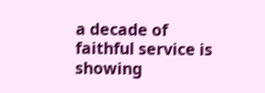a decade of faithful service is showing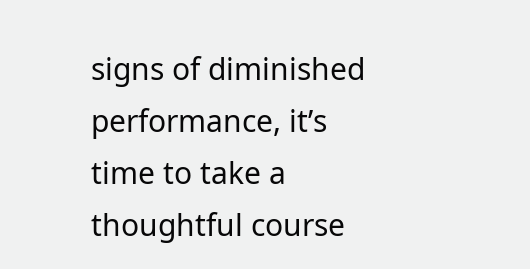signs of diminished performance, it’s time to take a thoughtful course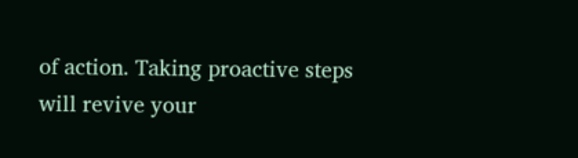of action. Taking proactive steps will revive your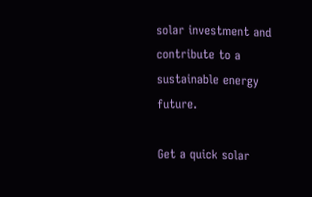solar investment and contribute to a sustainable energy future.

Get a quick solar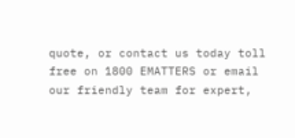quote, or contact us today toll free on 1800 EMATTERS or email our friendly team for expert,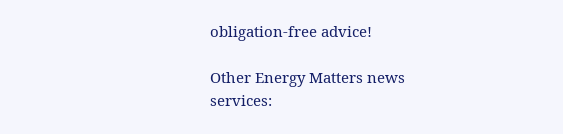obligation-free advice!

Other Energy Matters news services: